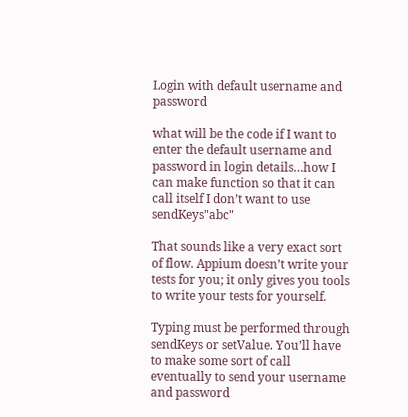Login with default username and password

what will be the code if I want to enter the default username and password in login details…how I can make function so that it can call itself I don’t want to use sendKeys"abc"

That sounds like a very exact sort of flow. Appium doesn’t write your tests for you; it only gives you tools to write your tests for yourself.

Typing must be performed through sendKeys or setValue. You’ll have to make some sort of call eventually to send your username and password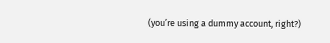(you’re using a dummy account, right?)